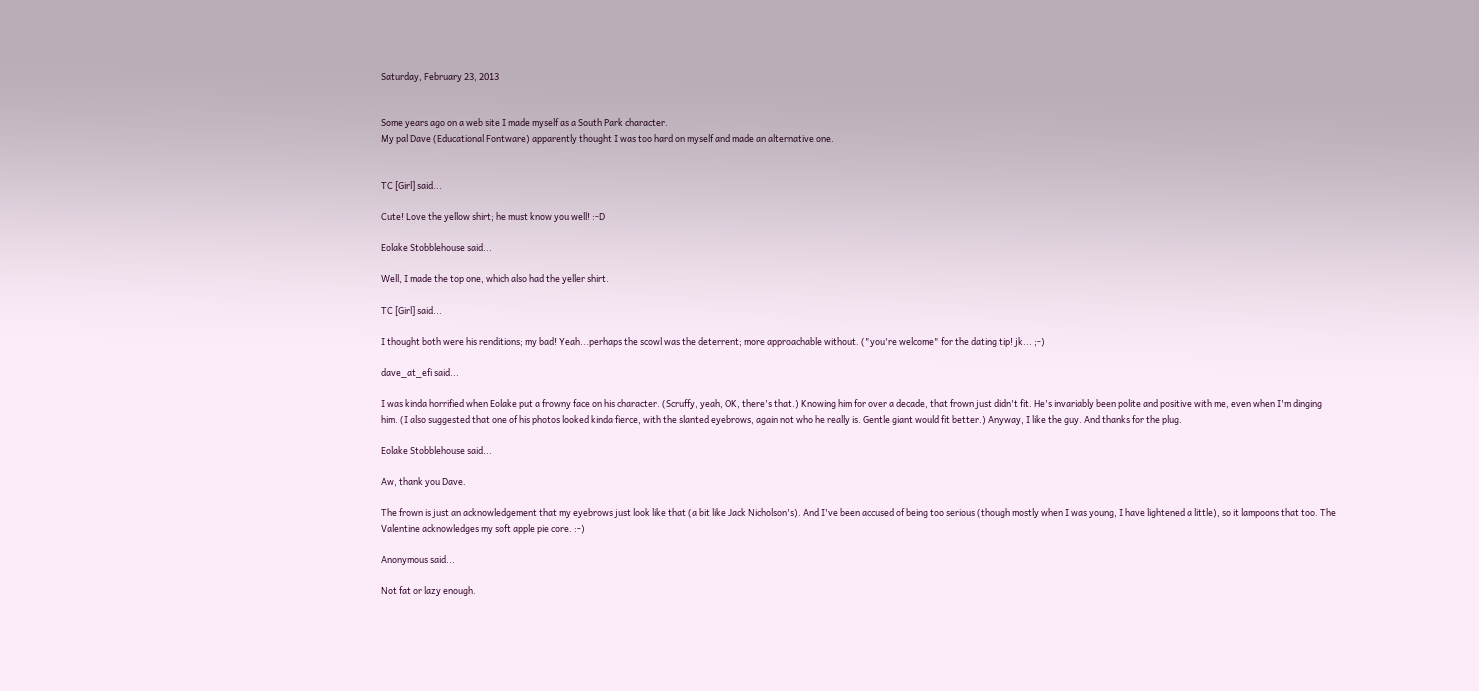Saturday, February 23, 2013


Some years ago on a web site I made myself as a South Park character.
My pal Dave (Educational Fontware) apparently thought I was too hard on myself and made an alternative one.


TC [Girl] said...

Cute! Love the yellow shirt; he must know you well! :-D

Eolake Stobblehouse said...

Well, I made the top one, which also had the yeller shirt.

TC [Girl] said...

I thought both were his renditions; my bad! Yeah...perhaps the scowl was the deterrent; more approachable without. ("you're welcome" for the dating tip! jk... ;-)

dave_at_efi said...

I was kinda horrified when Eolake put a frowny face on his character. (Scruffy, yeah, OK, there's that.) Knowing him for over a decade, that frown just didn't fit. He's invariably been polite and positive with me, even when I'm dinging him. (I also suggested that one of his photos looked kinda fierce, with the slanted eyebrows, again not who he really is. Gentle giant would fit better.) Anyway, I like the guy. And thanks for the plug.

Eolake Stobblehouse said...

Aw, thank you Dave.

The frown is just an acknowledgement that my eyebrows just look like that (a bit like Jack Nicholson's). And I've been accused of being too serious (though mostly when I was young, I have lightened a little), so it lampoons that too. The Valentine acknowledges my soft apple pie core. :-)

Anonymous said...

Not fat or lazy enough.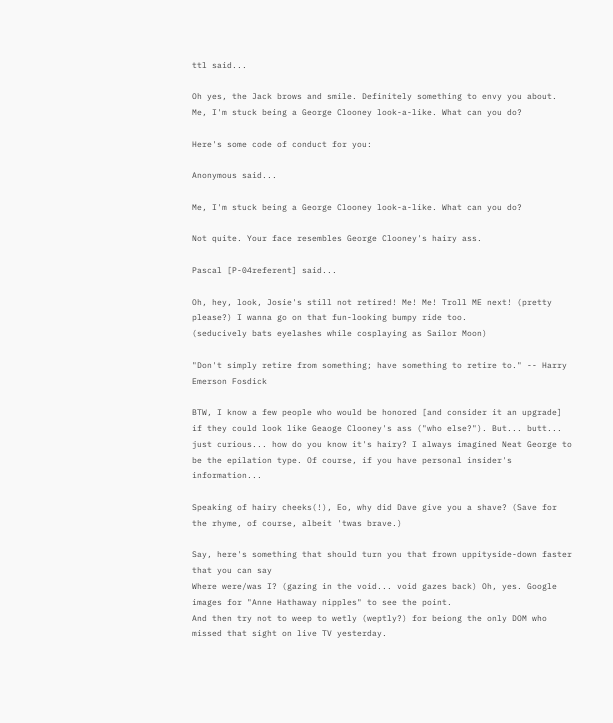ttl said...

Oh yes, the Jack brows and smile. Definitely something to envy you about. Me, I'm stuck being a George Clooney look-a-like. What can you do?

Here's some code of conduct for you:

Anonymous said...

Me, I'm stuck being a George Clooney look-a-like. What can you do?

Not quite. Your face resembles George Clooney's hairy ass.

Pascal [P-04referent] said...

Oh, hey, look, Josie's still not retired! Me! Me! Troll ME next! (pretty please?) I wanna go on that fun-looking bumpy ride too.
(seducively bats eyelashes while cosplaying as Sailor Moon)

"Don't simply retire from something; have something to retire to." -- Harry Emerson Fosdick

BTW, I know a few people who would be honored [and consider it an upgrade] if they could look like Geaoge Clooney's ass ("who else?"). But... butt... just curious... how do you know it's hairy? I always imagined Neat George to be the epilation type. Of course, if you have personal insider's information...

Speaking of hairy cheeks(!), Eo, why did Dave give you a shave? (Save for the rhyme, of course, albeit 'twas brave.)

Say, here's something that should turn you that frown uppityside-down faster that you can say
Where were/was I? (gazing in the void... void gazes back) Oh, yes. Google images for "Anne Hathaway nipples" to see the point.
And then try not to weep to wetly (weptly?) for beiong the only DOM who missed that sight on live TV yesterday.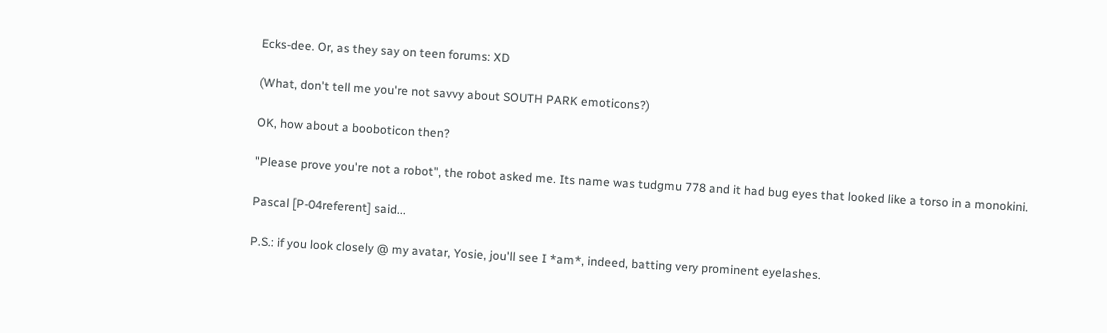Ecks-dee. Or, as they say on teen forums: XD

(What, don't tell me you're not savvy about SOUTH PARK emoticons?)

OK, how about a booboticon then?

"Please prove you're not a robot", the robot asked me. Its name was tudgmu 778 and it had bug eyes that looked like a torso in a monokini.

Pascal [P-04referent] said...

P.S.: if you look closely @ my avatar, Yosie, jou'll see I *am*, indeed, batting very prominent eyelashes.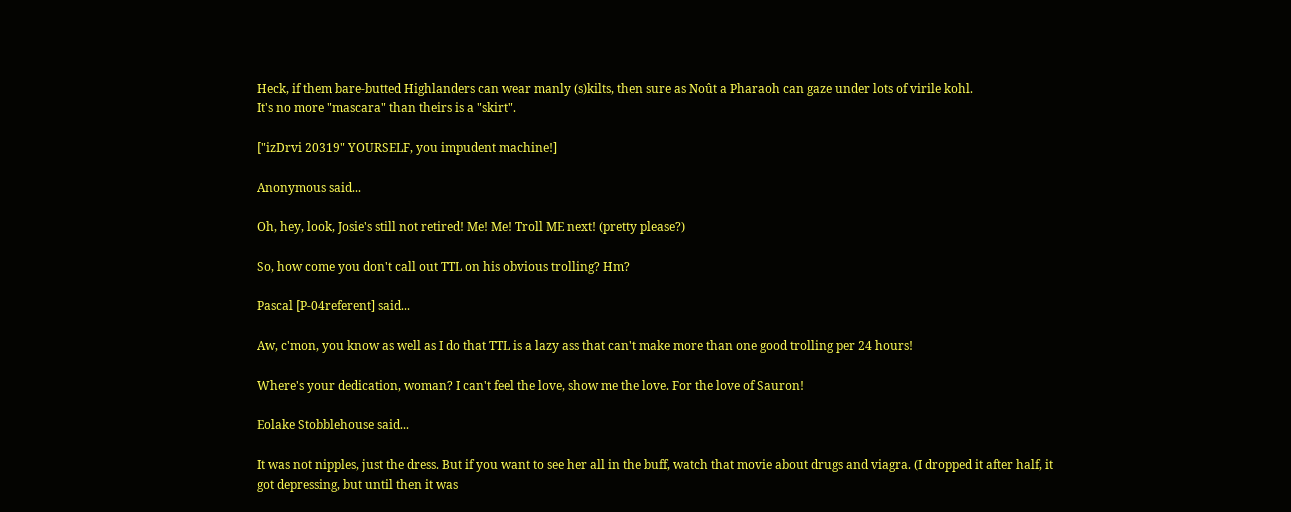Heck, if them bare-butted Highlanders can wear manly (s)kilts, then sure as Noût a Pharaoh can gaze under lots of virile kohl.
It's no more "mascara" than theirs is a "skirt".

["izDrvi 20319" YOURSELF, you impudent machine!]

Anonymous said...

Oh, hey, look, Josie's still not retired! Me! Me! Troll ME next! (pretty please?)

So, how come you don't call out TTL on his obvious trolling? Hm?

Pascal [P-04referent] said...

Aw, c'mon, you know as well as I do that TTL is a lazy ass that can't make more than one good trolling per 24 hours!

Where's your dedication, woman? I can't feel the love, show me the love. For the love of Sauron!

Eolake Stobblehouse said...

It was not nipples, just the dress. But if you want to see her all in the buff, watch that movie about drugs and viagra. (I dropped it after half, it got depressing, but until then it was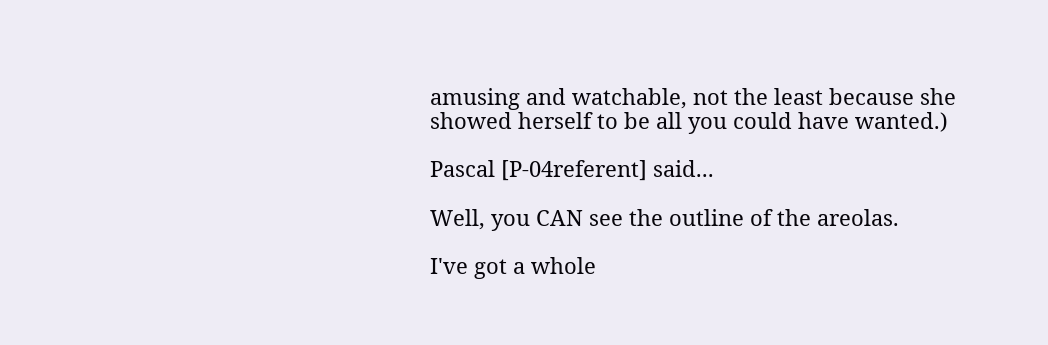amusing and watchable, not the least because she showed herself to be all you could have wanted.)

Pascal [P-04referent] said...

Well, you CAN see the outline of the areolas.

I've got a whole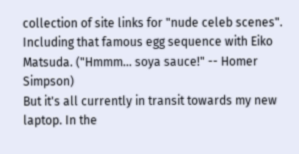collection of site links for "nude celeb scenes". Including that famous egg sequence with Eiko Matsuda. ("Hmmm... soya sauce!" -- Homer Simpson)
But it's all currently in transit towards my new laptop. In the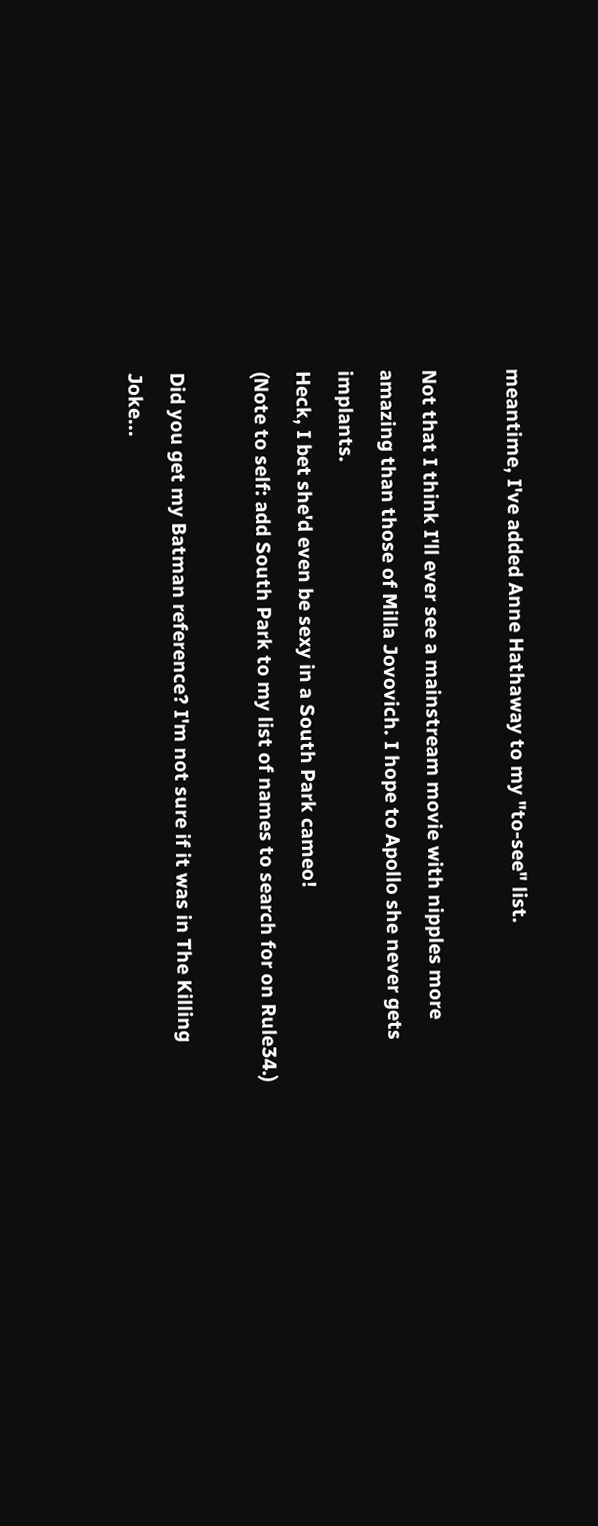meantime, I've added Anne Hathaway to my "to-see" list.

Not that I think I'll ever see a mainstream movie with nipples more amazing than those of Milla Jovovich. I hope to Apollo she never gets implants.
Heck, I bet she'd even be sexy in a South Park cameo!
(Note to self: add South Park to my list of names to search for on Rule34.)

Did you get my Batman reference? I'm not sure if it was in The Killing Joke...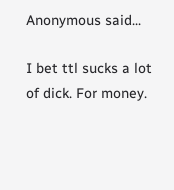Anonymous said...

I bet ttl sucks a lot of dick. For money.